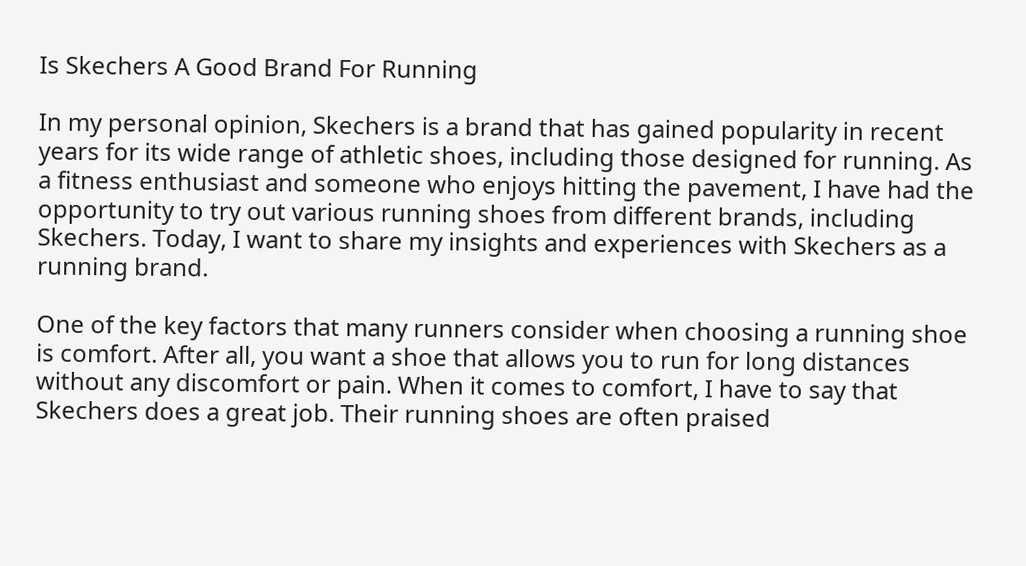Is Skechers A Good Brand For Running

In my personal opinion, Skechers is a brand that has gained popularity in recent years for its wide range of athletic shoes, including those designed for running. As a fitness enthusiast and someone who enjoys hitting the pavement, I have had the opportunity to try out various running shoes from different brands, including Skechers. Today, I want to share my insights and experiences with Skechers as a running brand.

One of the key factors that many runners consider when choosing a running shoe is comfort. After all, you want a shoe that allows you to run for long distances without any discomfort or pain. When it comes to comfort, I have to say that Skechers does a great job. Their running shoes are often praised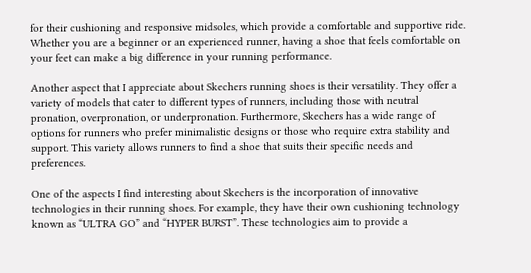for their cushioning and responsive midsoles, which provide a comfortable and supportive ride. Whether you are a beginner or an experienced runner, having a shoe that feels comfortable on your feet can make a big difference in your running performance.

Another aspect that I appreciate about Skechers running shoes is their versatility. They offer a variety of models that cater to different types of runners, including those with neutral pronation, overpronation, or underpronation. Furthermore, Skechers has a wide range of options for runners who prefer minimalistic designs or those who require extra stability and support. This variety allows runners to find a shoe that suits their specific needs and preferences.

One of the aspects I find interesting about Skechers is the incorporation of innovative technologies in their running shoes. For example, they have their own cushioning technology known as “ULTRA GO” and “HYPER BURST”. These technologies aim to provide a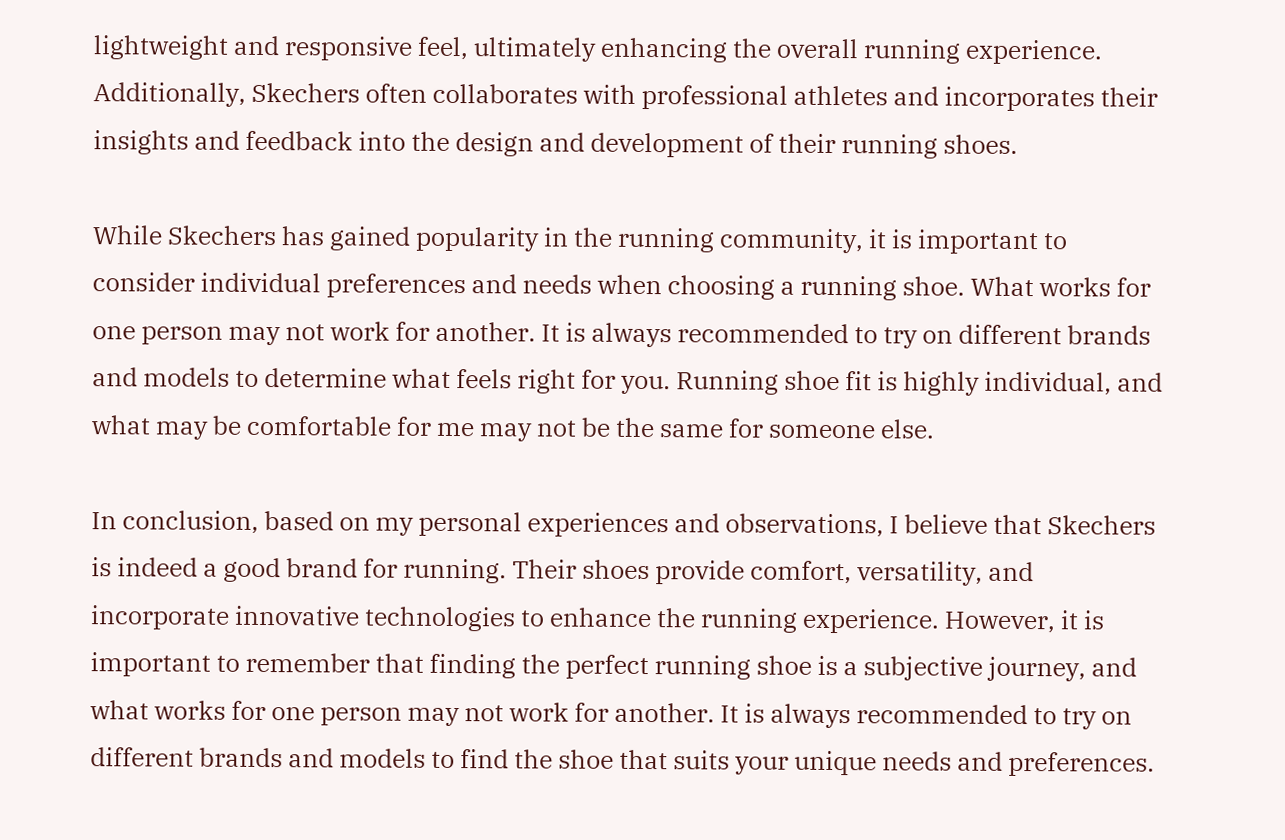lightweight and responsive feel, ultimately enhancing the overall running experience. Additionally, Skechers often collaborates with professional athletes and incorporates their insights and feedback into the design and development of their running shoes.

While Skechers has gained popularity in the running community, it is important to consider individual preferences and needs when choosing a running shoe. What works for one person may not work for another. It is always recommended to try on different brands and models to determine what feels right for you. Running shoe fit is highly individual, and what may be comfortable for me may not be the same for someone else.

In conclusion, based on my personal experiences and observations, I believe that Skechers is indeed a good brand for running. Their shoes provide comfort, versatility, and incorporate innovative technologies to enhance the running experience. However, it is important to remember that finding the perfect running shoe is a subjective journey, and what works for one person may not work for another. It is always recommended to try on different brands and models to find the shoe that suits your unique needs and preferences.